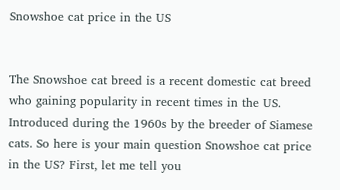Snowshoe cat price in the US


The Snowshoe cat breed is a recent domestic cat breed who gaining popularity in recent times in the US. Introduced during the 1960s by the breeder of Siamese cats. So here is your main question Snowshoe cat price in the US? First, let me tell you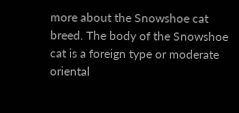more about the Snowshoe cat breed. The body of the Snowshoe cat is a foreign type or moderate oriental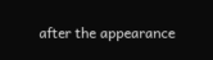after the appearance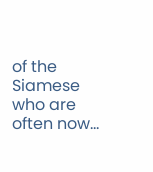of the Siamese who are often now…